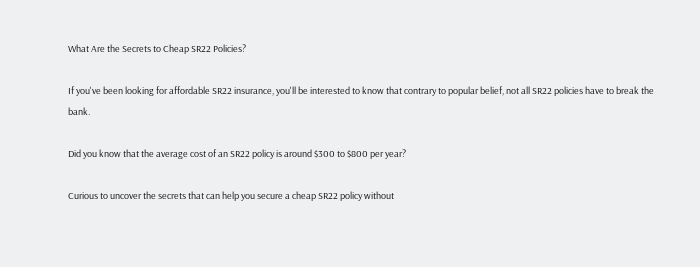What Are the Secrets to Cheap SR22 Policies?

If you've been looking for affordable SR22 insurance, you'll be interested to know that contrary to popular belief, not all SR22 policies have to break the bank.

Did you know that the average cost of an SR22 policy is around $300 to $800 per year?

Curious to uncover the secrets that can help you secure a cheap SR22 policy without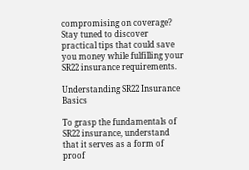compromising on coverage? Stay tuned to discover practical tips that could save you money while fulfilling your SR22 insurance requirements.

Understanding SR22 Insurance Basics

To grasp the fundamentals of SR22 insurance, understand that it serves as a form of proof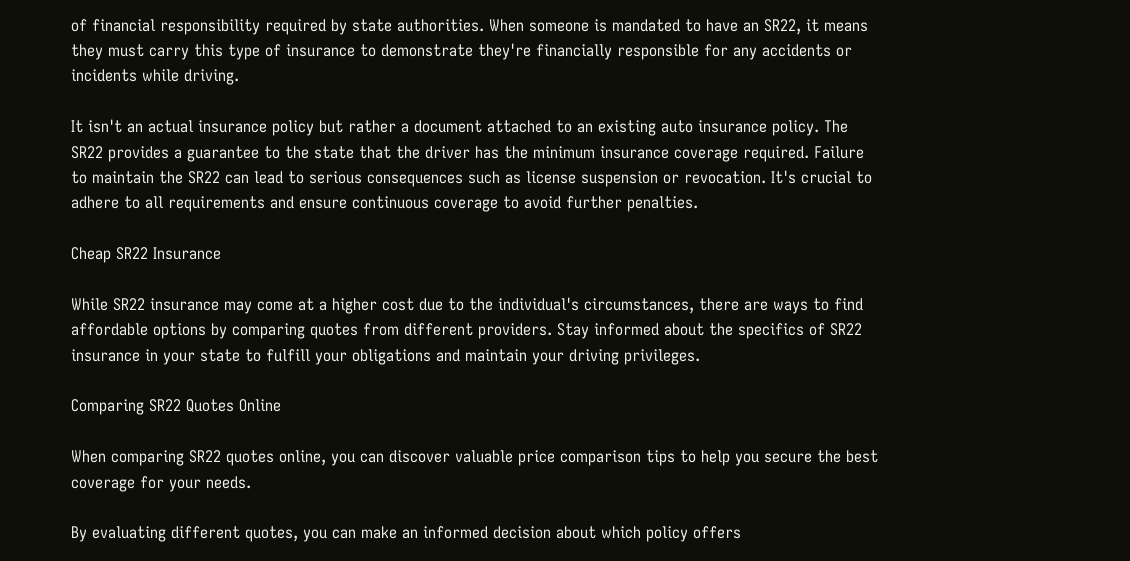of financial responsibility required by state authorities. When someone is mandated to have an SR22, it means they must carry this type of insurance to demonstrate they're financially responsible for any accidents or incidents while driving.

It isn't an actual insurance policy but rather a document attached to an existing auto insurance policy. The SR22 provides a guarantee to the state that the driver has the minimum insurance coverage required. Failure to maintain the SR22 can lead to serious consequences such as license suspension or revocation. It's crucial to adhere to all requirements and ensure continuous coverage to avoid further penalties.

Cheap SR22 Insurance

While SR22 insurance may come at a higher cost due to the individual's circumstances, there are ways to find affordable options by comparing quotes from different providers. Stay informed about the specifics of SR22 insurance in your state to fulfill your obligations and maintain your driving privileges.

Comparing SR22 Quotes Online

When comparing SR22 quotes online, you can discover valuable price comparison tips to help you secure the best coverage for your needs.

By evaluating different quotes, you can make an informed decision about which policy offers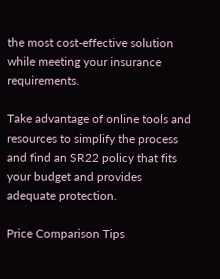the most cost-effective solution while meeting your insurance requirements.

Take advantage of online tools and resources to simplify the process and find an SR22 policy that fits your budget and provides adequate protection.

Price Comparison Tips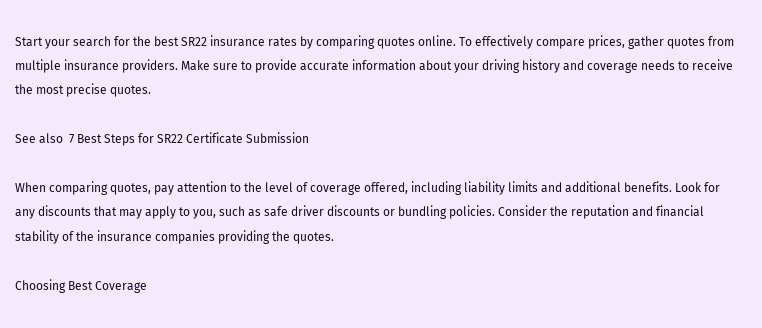Start your search for the best SR22 insurance rates by comparing quotes online. To effectively compare prices, gather quotes from multiple insurance providers. Make sure to provide accurate information about your driving history and coverage needs to receive the most precise quotes.

See also  7 Best Steps for SR22 Certificate Submission

When comparing quotes, pay attention to the level of coverage offered, including liability limits and additional benefits. Look for any discounts that may apply to you, such as safe driver discounts or bundling policies. Consider the reputation and financial stability of the insurance companies providing the quotes.

Choosing Best Coverage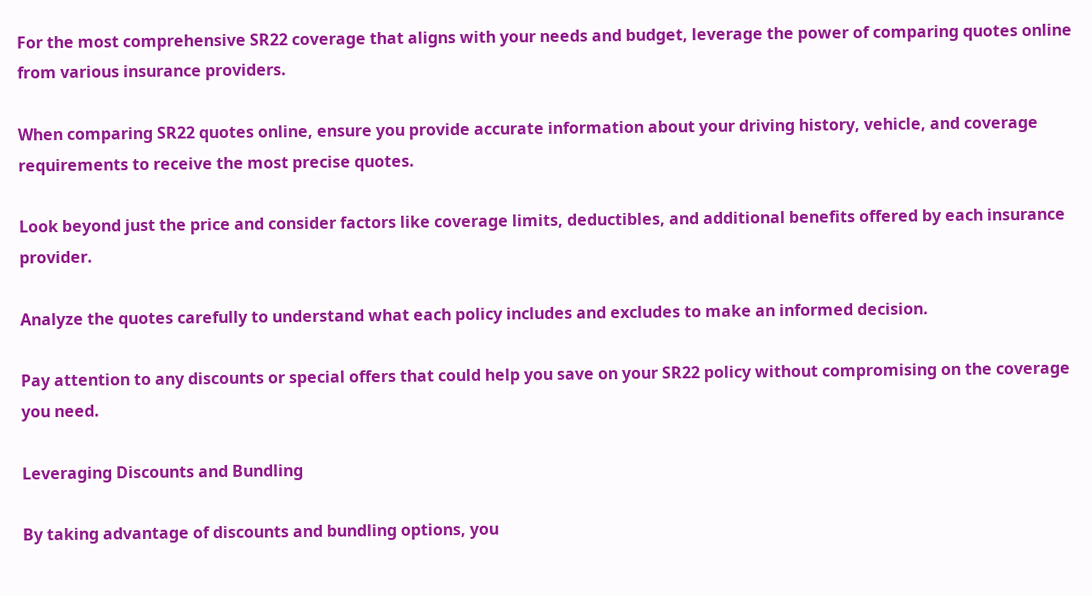For the most comprehensive SR22 coverage that aligns with your needs and budget, leverage the power of comparing quotes online from various insurance providers.

When comparing SR22 quotes online, ensure you provide accurate information about your driving history, vehicle, and coverage requirements to receive the most precise quotes.

Look beyond just the price and consider factors like coverage limits, deductibles, and additional benefits offered by each insurance provider.

Analyze the quotes carefully to understand what each policy includes and excludes to make an informed decision.

Pay attention to any discounts or special offers that could help you save on your SR22 policy without compromising on the coverage you need.

Leveraging Discounts and Bundling

By taking advantage of discounts and bundling options, you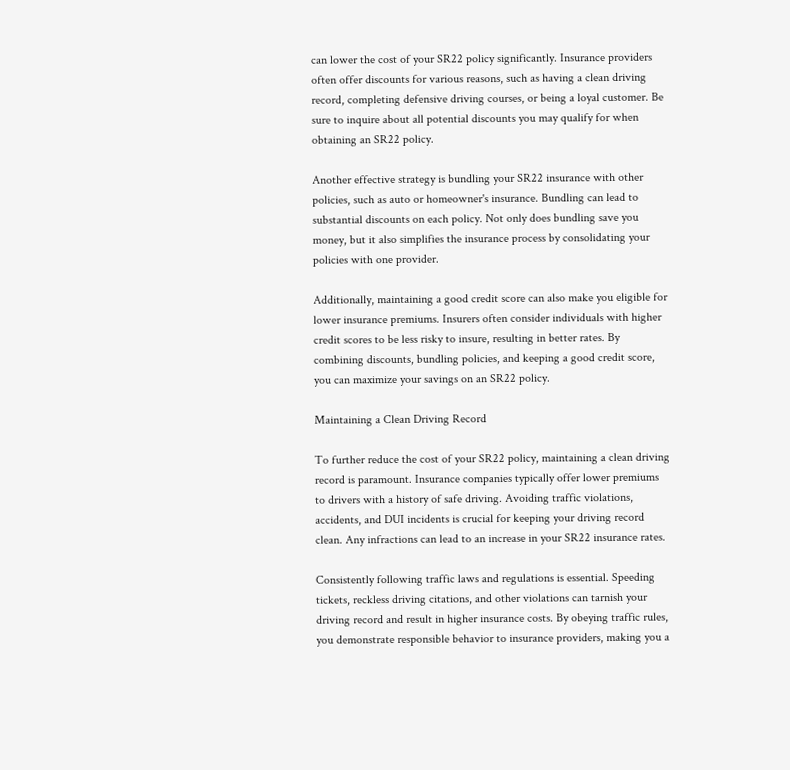can lower the cost of your SR22 policy significantly. Insurance providers often offer discounts for various reasons, such as having a clean driving record, completing defensive driving courses, or being a loyal customer. Be sure to inquire about all potential discounts you may qualify for when obtaining an SR22 policy.

Another effective strategy is bundling your SR22 insurance with other policies, such as auto or homeowner's insurance. Bundling can lead to substantial discounts on each policy. Not only does bundling save you money, but it also simplifies the insurance process by consolidating your policies with one provider.

Additionally, maintaining a good credit score can also make you eligible for lower insurance premiums. Insurers often consider individuals with higher credit scores to be less risky to insure, resulting in better rates. By combining discounts, bundling policies, and keeping a good credit score, you can maximize your savings on an SR22 policy.

Maintaining a Clean Driving Record

To further reduce the cost of your SR22 policy, maintaining a clean driving record is paramount. Insurance companies typically offer lower premiums to drivers with a history of safe driving. Avoiding traffic violations, accidents, and DUI incidents is crucial for keeping your driving record clean. Any infractions can lead to an increase in your SR22 insurance rates.

Consistently following traffic laws and regulations is essential. Speeding tickets, reckless driving citations, and other violations can tarnish your driving record and result in higher insurance costs. By obeying traffic rules, you demonstrate responsible behavior to insurance providers, making you a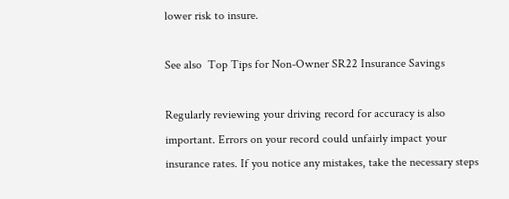lower risk to insure.

See also  Top Tips for Non-Owner SR22 Insurance Savings

Regularly reviewing your driving record for accuracy is also important. Errors on your record could unfairly impact your insurance rates. If you notice any mistakes, take the necessary steps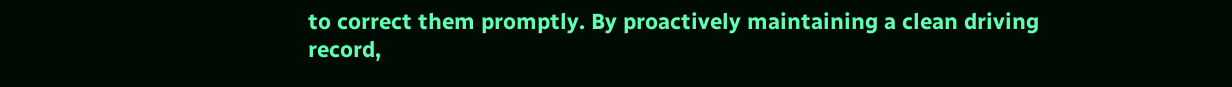to correct them promptly. By proactively maintaining a clean driving record,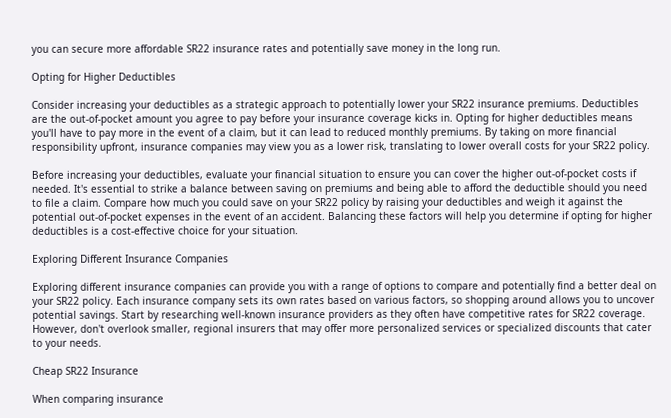you can secure more affordable SR22 insurance rates and potentially save money in the long run.

Opting for Higher Deductibles

Consider increasing your deductibles as a strategic approach to potentially lower your SR22 insurance premiums. Deductibles are the out-of-pocket amount you agree to pay before your insurance coverage kicks in. Opting for higher deductibles means you'll have to pay more in the event of a claim, but it can lead to reduced monthly premiums. By taking on more financial responsibility upfront, insurance companies may view you as a lower risk, translating to lower overall costs for your SR22 policy.

Before increasing your deductibles, evaluate your financial situation to ensure you can cover the higher out-of-pocket costs if needed. It's essential to strike a balance between saving on premiums and being able to afford the deductible should you need to file a claim. Compare how much you could save on your SR22 policy by raising your deductibles and weigh it against the potential out-of-pocket expenses in the event of an accident. Balancing these factors will help you determine if opting for higher deductibles is a cost-effective choice for your situation.

Exploring Different Insurance Companies

Exploring different insurance companies can provide you with a range of options to compare and potentially find a better deal on your SR22 policy. Each insurance company sets its own rates based on various factors, so shopping around allows you to uncover potential savings. Start by researching well-known insurance providers as they often have competitive rates for SR22 coverage. However, don't overlook smaller, regional insurers that may offer more personalized services or specialized discounts that cater to your needs.

Cheap SR22 Insurance

When comparing insurance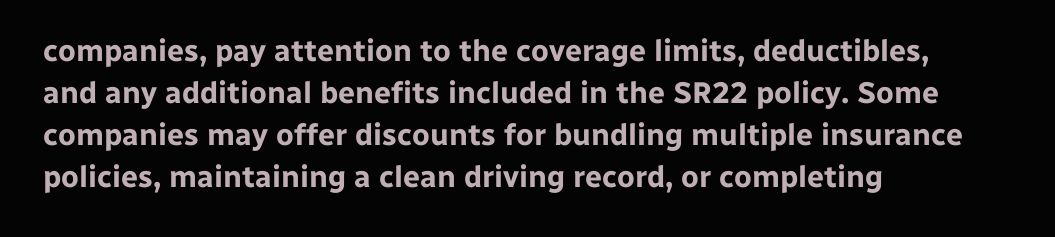companies, pay attention to the coverage limits, deductibles, and any additional benefits included in the SR22 policy. Some companies may offer discounts for bundling multiple insurance policies, maintaining a clean driving record, or completing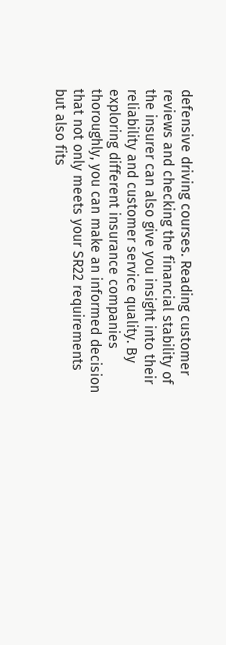defensive driving courses. Reading customer reviews and checking the financial stability of the insurer can also give you insight into their reliability and customer service quality. By exploring different insurance companies thoroughly, you can make an informed decision that not only meets your SR22 requirements but also fits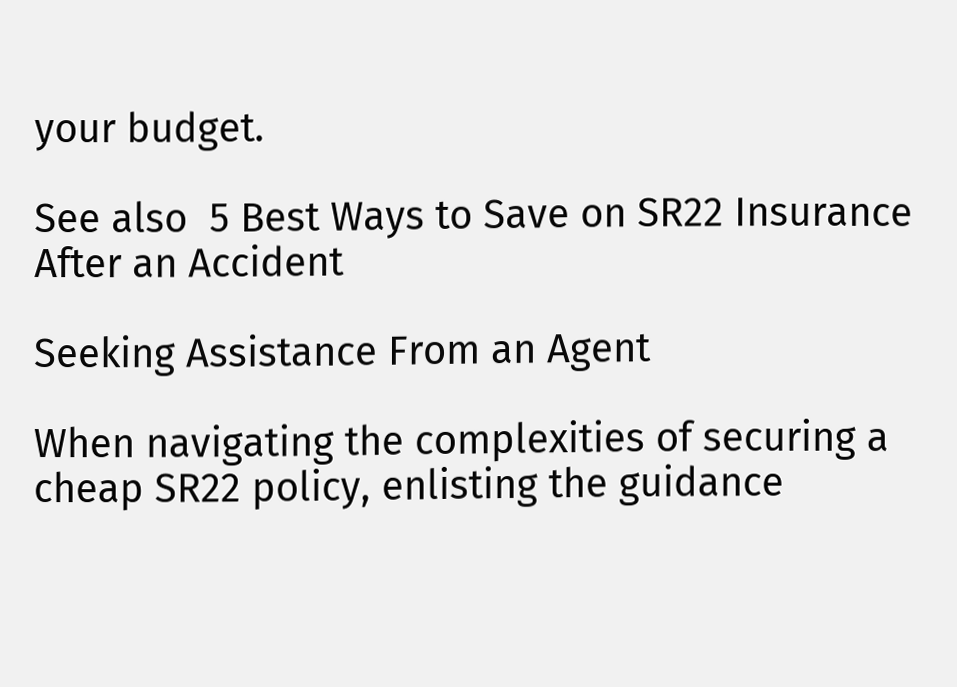your budget.

See also  5 Best Ways to Save on SR22 Insurance After an Accident

Seeking Assistance From an Agent

When navigating the complexities of securing a cheap SR22 policy, enlisting the guidance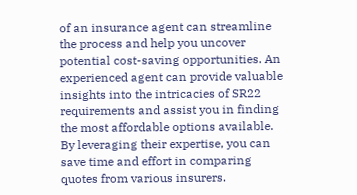of an insurance agent can streamline the process and help you uncover potential cost-saving opportunities. An experienced agent can provide valuable insights into the intricacies of SR22 requirements and assist you in finding the most affordable options available. By leveraging their expertise, you can save time and effort in comparing quotes from various insurers.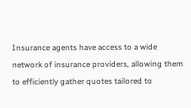Insurance agents have access to a wide network of insurance providers, allowing them to efficiently gather quotes tailored to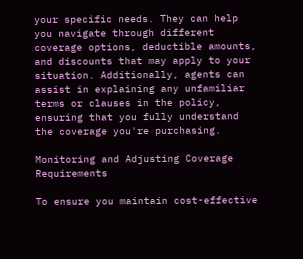your specific needs. They can help you navigate through different coverage options, deductible amounts, and discounts that may apply to your situation. Additionally, agents can assist in explaining any unfamiliar terms or clauses in the policy, ensuring that you fully understand the coverage you're purchasing.

Monitoring and Adjusting Coverage Requirements

To ensure you maintain cost-effective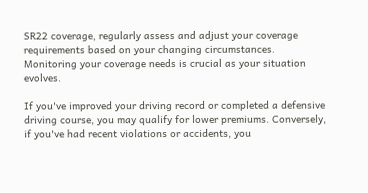SR22 coverage, regularly assess and adjust your coverage requirements based on your changing circumstances. Monitoring your coverage needs is crucial as your situation evolves.

If you've improved your driving record or completed a defensive driving course, you may qualify for lower premiums. Conversely, if you've had recent violations or accidents, you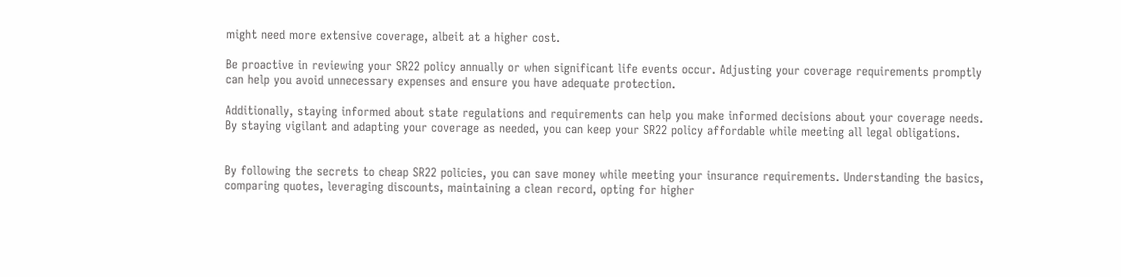might need more extensive coverage, albeit at a higher cost.

Be proactive in reviewing your SR22 policy annually or when significant life events occur. Adjusting your coverage requirements promptly can help you avoid unnecessary expenses and ensure you have adequate protection.

Additionally, staying informed about state regulations and requirements can help you make informed decisions about your coverage needs. By staying vigilant and adapting your coverage as needed, you can keep your SR22 policy affordable while meeting all legal obligations.


By following the secrets to cheap SR22 policies, you can save money while meeting your insurance requirements. Understanding the basics, comparing quotes, leveraging discounts, maintaining a clean record, opting for higher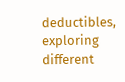deductibles, exploring different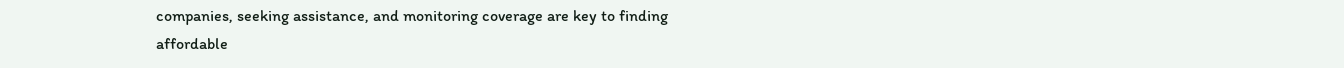companies, seeking assistance, and monitoring coverage are key to finding affordable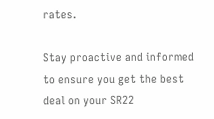rates.

Stay proactive and informed to ensure you get the best deal on your SR22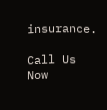insurance.

Call Us Now